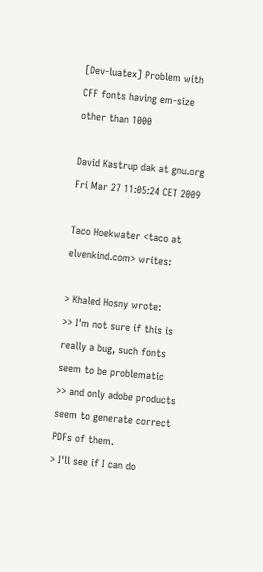[Dev-luatex] Problem with CFF fonts having em-size other than 1000

David Kastrup dak at gnu.org
Fri Mar 27 11:05:24 CET 2009

Taco Hoekwater <taco at elvenkind.com> writes:

> Khaled Hosny wrote:
>> I'm not sure if this is really a bug, such fonts seem to be problematic
>> and only adobe products seem to generate correct PDFs of them.
> I'll see if I can do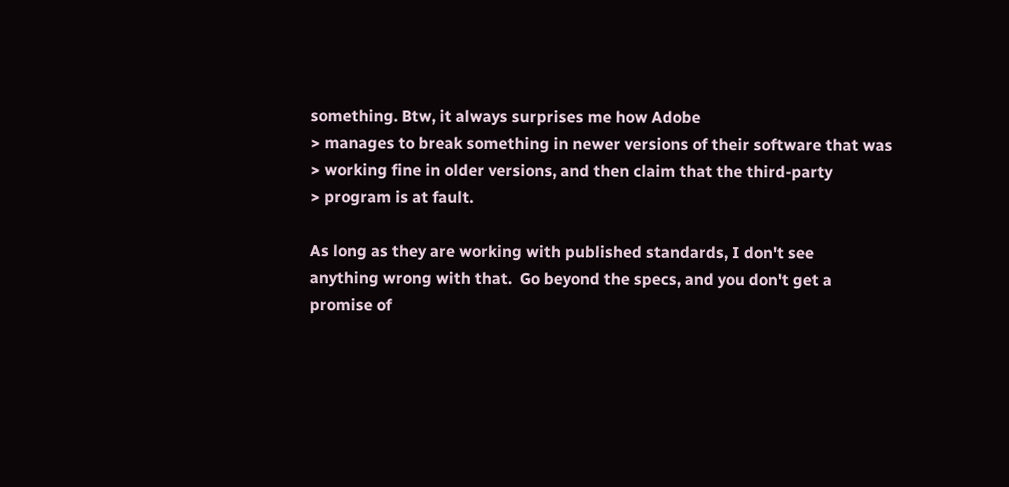something. Btw, it always surprises me how Adobe
> manages to break something in newer versions of their software that was
> working fine in older versions, and then claim that the third-party
> program is at fault.

As long as they are working with published standards, I don't see
anything wrong with that.  Go beyond the specs, and you don't get a
promise of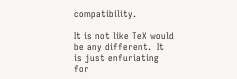compatibility.

It is not like TeX would be any different.  It is just enfuriating for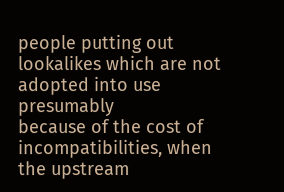people putting out lookalikes which are not adopted into use presumably
because of the cost of incompatibilities, when the upstream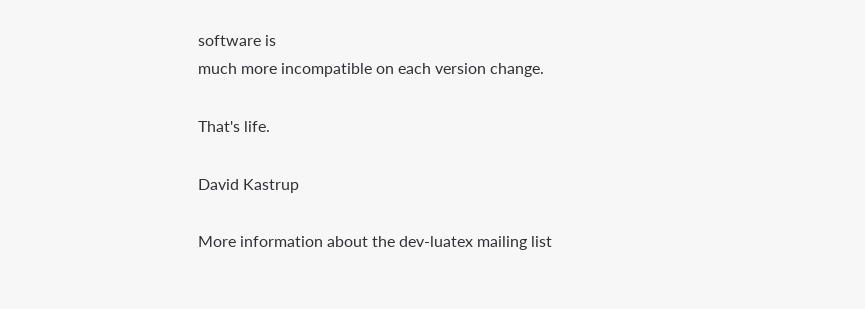software is
much more incompatible on each version change.

That's life.

David Kastrup

More information about the dev-luatex mailing list